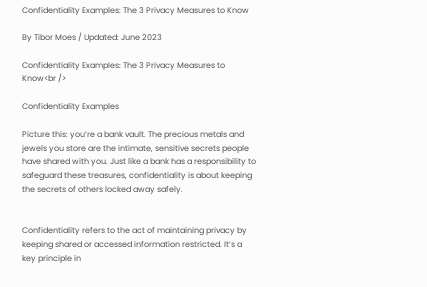Confidentiality Examples: The 3 Privacy Measures to Know

By Tibor Moes / Updated: June 2023

Confidentiality Examples: The 3 Privacy Measures to Know<br />

Confidentiality Examples

Picture this: you’re a bank vault. The precious metals and jewels you store are the intimate, sensitive secrets people have shared with you. Just like a bank has a responsibility to safeguard these treasures, confidentiality is about keeping the secrets of others locked away safely.


Confidentiality refers to the act of maintaining privacy by keeping shared or accessed information restricted. It’s a key principle in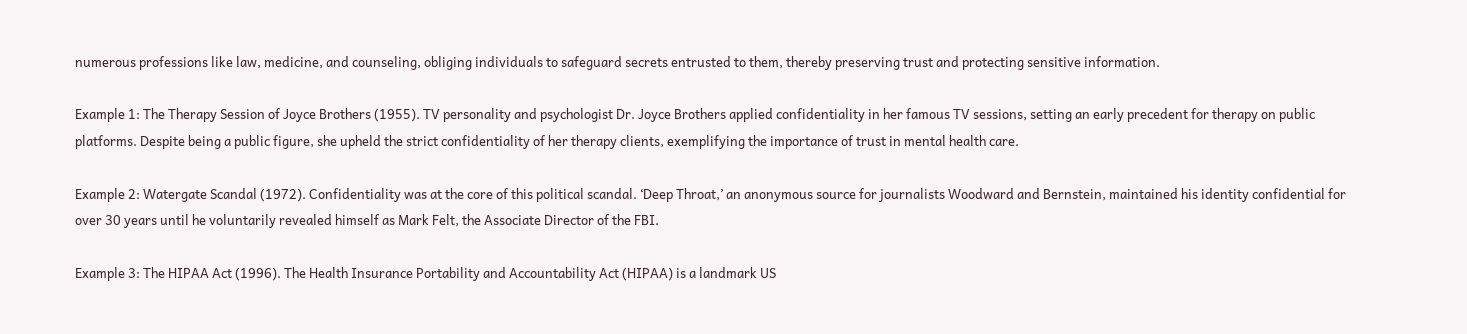numerous professions like law, medicine, and counseling, obliging individuals to safeguard secrets entrusted to them, thereby preserving trust and protecting sensitive information.

Example 1: The Therapy Session of Joyce Brothers (1955). TV personality and psychologist Dr. Joyce Brothers applied confidentiality in her famous TV sessions, setting an early precedent for therapy on public platforms. Despite being a public figure, she upheld the strict confidentiality of her therapy clients, exemplifying the importance of trust in mental health care.

Example 2: Watergate Scandal (1972). Confidentiality was at the core of this political scandal. ‘Deep Throat,’ an anonymous source for journalists Woodward and Bernstein, maintained his identity confidential for over 30 years until he voluntarily revealed himself as Mark Felt, the Associate Director of the FBI.

Example 3: The HIPAA Act (1996). The Health Insurance Portability and Accountability Act (HIPAA) is a landmark US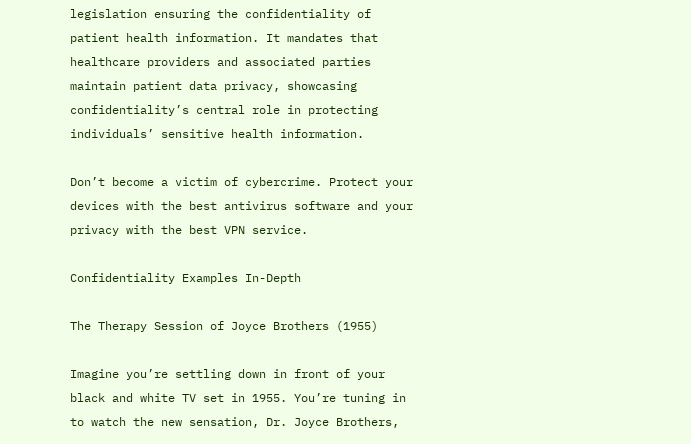legislation ensuring the confidentiality of patient health information. It mandates that healthcare providers and associated parties maintain patient data privacy, showcasing confidentiality’s central role in protecting individuals’ sensitive health information.

Don’t become a victim of cybercrime. Protect your devices with the best antivirus software and your privacy with the best VPN service.

Confidentiality Examples In-Depth

The Therapy Session of Joyce Brothers (1955)

Imagine you’re settling down in front of your black and white TV set in 1955. You’re tuning in to watch the new sensation, Dr. Joyce Brothers,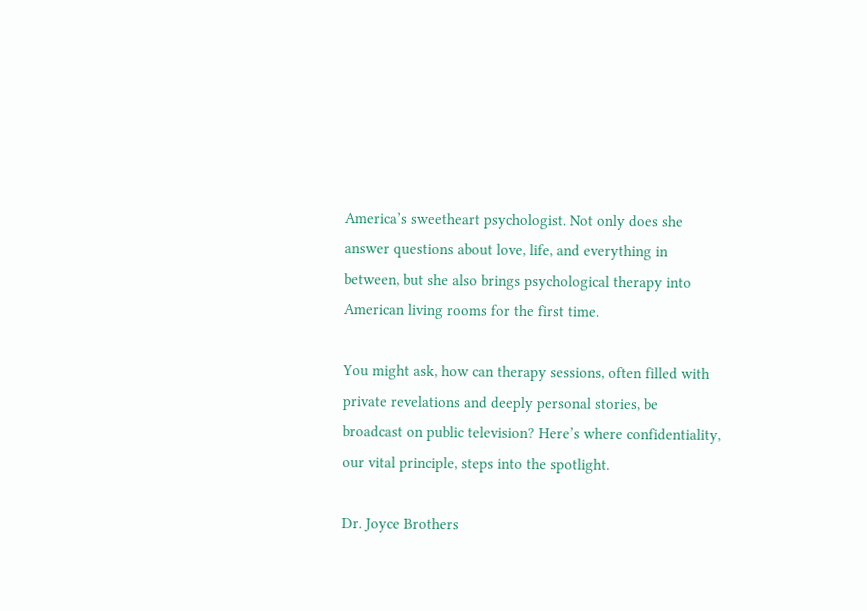America’s sweetheart psychologist. Not only does she answer questions about love, life, and everything in between, but she also brings psychological therapy into American living rooms for the first time.

You might ask, how can therapy sessions, often filled with private revelations and deeply personal stories, be broadcast on public television? Here’s where confidentiality, our vital principle, steps into the spotlight.

Dr. Joyce Brothers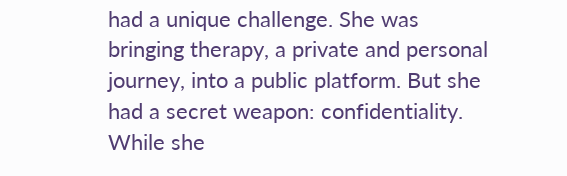had a unique challenge. She was bringing therapy, a private and personal journey, into a public platform. But she had a secret weapon: confidentiality. While she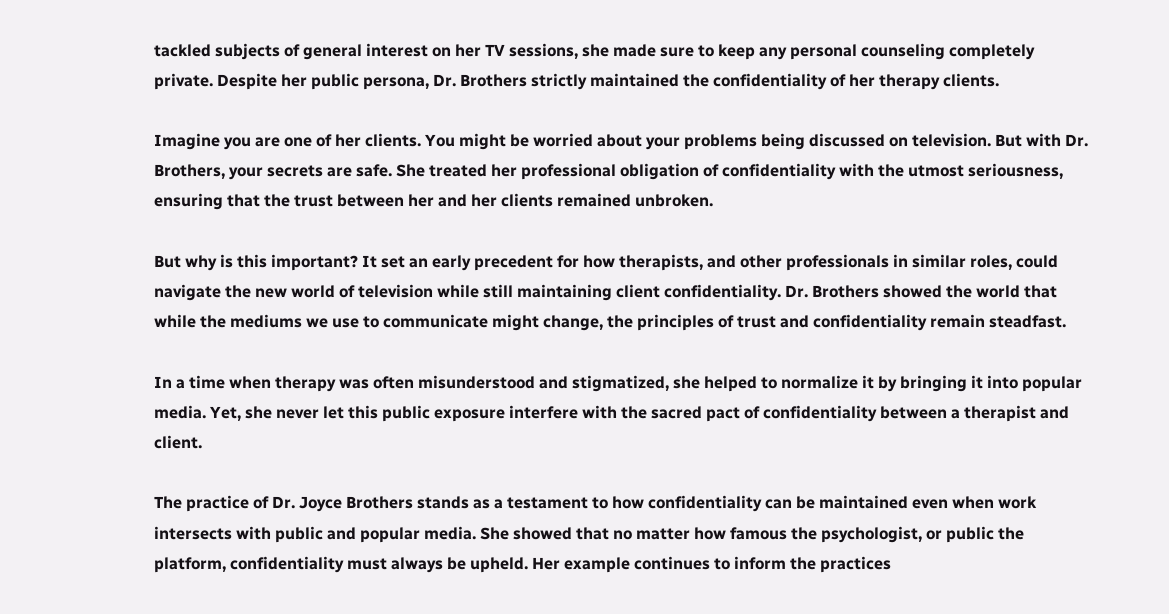tackled subjects of general interest on her TV sessions, she made sure to keep any personal counseling completely private. Despite her public persona, Dr. Brothers strictly maintained the confidentiality of her therapy clients.

Imagine you are one of her clients. You might be worried about your problems being discussed on television. But with Dr. Brothers, your secrets are safe. She treated her professional obligation of confidentiality with the utmost seriousness, ensuring that the trust between her and her clients remained unbroken.

But why is this important? It set an early precedent for how therapists, and other professionals in similar roles, could navigate the new world of television while still maintaining client confidentiality. Dr. Brothers showed the world that while the mediums we use to communicate might change, the principles of trust and confidentiality remain steadfast.

In a time when therapy was often misunderstood and stigmatized, she helped to normalize it by bringing it into popular media. Yet, she never let this public exposure interfere with the sacred pact of confidentiality between a therapist and client.

The practice of Dr. Joyce Brothers stands as a testament to how confidentiality can be maintained even when work intersects with public and popular media. She showed that no matter how famous the psychologist, or public the platform, confidentiality must always be upheld. Her example continues to inform the practices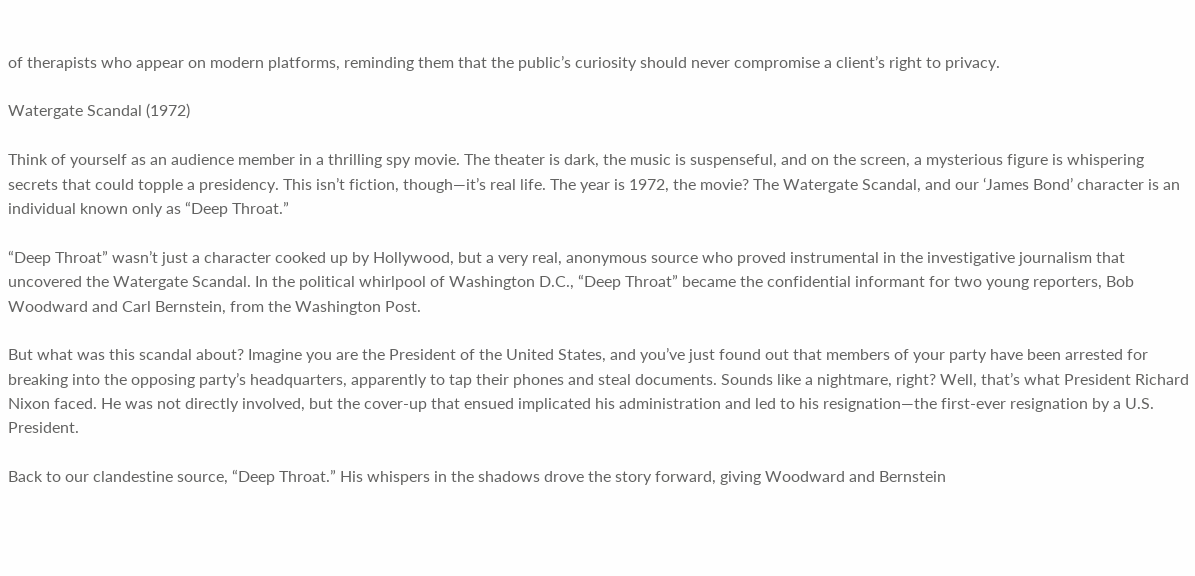of therapists who appear on modern platforms, reminding them that the public’s curiosity should never compromise a client’s right to privacy.

Watergate Scandal (1972)

Think of yourself as an audience member in a thrilling spy movie. The theater is dark, the music is suspenseful, and on the screen, a mysterious figure is whispering secrets that could topple a presidency. This isn’t fiction, though—it’s real life. The year is 1972, the movie? The Watergate Scandal, and our ‘James Bond’ character is an individual known only as “Deep Throat.”

“Deep Throat” wasn’t just a character cooked up by Hollywood, but a very real, anonymous source who proved instrumental in the investigative journalism that uncovered the Watergate Scandal. In the political whirlpool of Washington D.C., “Deep Throat” became the confidential informant for two young reporters, Bob Woodward and Carl Bernstein, from the Washington Post.

But what was this scandal about? Imagine you are the President of the United States, and you’ve just found out that members of your party have been arrested for breaking into the opposing party’s headquarters, apparently to tap their phones and steal documents. Sounds like a nightmare, right? Well, that’s what President Richard Nixon faced. He was not directly involved, but the cover-up that ensued implicated his administration and led to his resignation—the first-ever resignation by a U.S. President.

Back to our clandestine source, “Deep Throat.” His whispers in the shadows drove the story forward, giving Woodward and Bernstein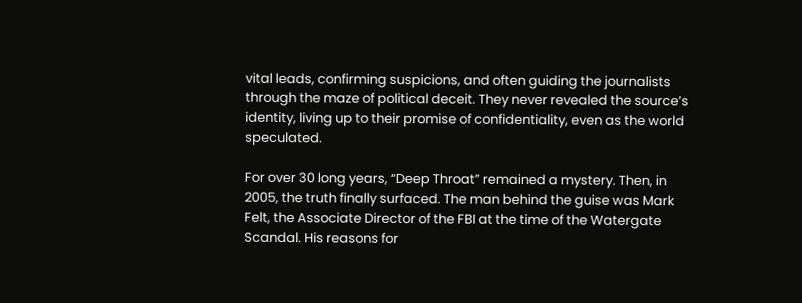vital leads, confirming suspicions, and often guiding the journalists through the maze of political deceit. They never revealed the source’s identity, living up to their promise of confidentiality, even as the world speculated.

For over 30 long years, “Deep Throat” remained a mystery. Then, in 2005, the truth finally surfaced. The man behind the guise was Mark Felt, the Associate Director of the FBI at the time of the Watergate Scandal. His reasons for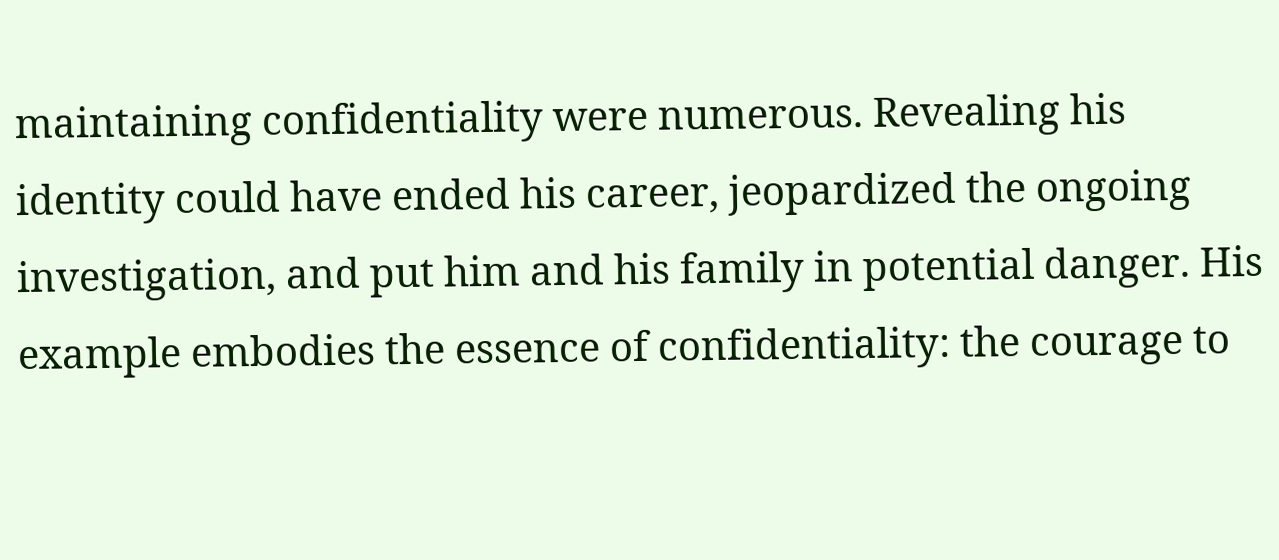maintaining confidentiality were numerous. Revealing his identity could have ended his career, jeopardized the ongoing investigation, and put him and his family in potential danger. His example embodies the essence of confidentiality: the courage to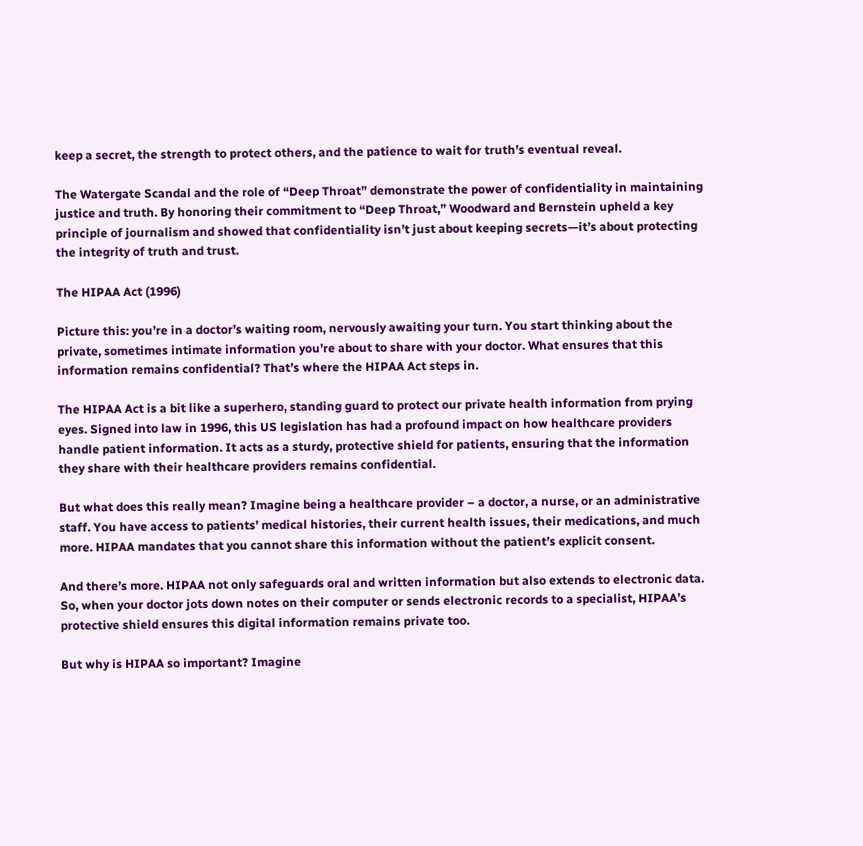keep a secret, the strength to protect others, and the patience to wait for truth’s eventual reveal.

The Watergate Scandal and the role of “Deep Throat” demonstrate the power of confidentiality in maintaining justice and truth. By honoring their commitment to “Deep Throat,” Woodward and Bernstein upheld a key principle of journalism and showed that confidentiality isn’t just about keeping secrets—it’s about protecting the integrity of truth and trust.

The HIPAA Act (1996)

Picture this: you’re in a doctor’s waiting room, nervously awaiting your turn. You start thinking about the private, sometimes intimate information you’re about to share with your doctor. What ensures that this information remains confidential? That’s where the HIPAA Act steps in.

The HIPAA Act is a bit like a superhero, standing guard to protect our private health information from prying eyes. Signed into law in 1996, this US legislation has had a profound impact on how healthcare providers handle patient information. It acts as a sturdy, protective shield for patients, ensuring that the information they share with their healthcare providers remains confidential.

But what does this really mean? Imagine being a healthcare provider – a doctor, a nurse, or an administrative staff. You have access to patients’ medical histories, their current health issues, their medications, and much more. HIPAA mandates that you cannot share this information without the patient’s explicit consent.

And there’s more. HIPAA not only safeguards oral and written information but also extends to electronic data. So, when your doctor jots down notes on their computer or sends electronic records to a specialist, HIPAA’s protective shield ensures this digital information remains private too.

But why is HIPAA so important? Imagine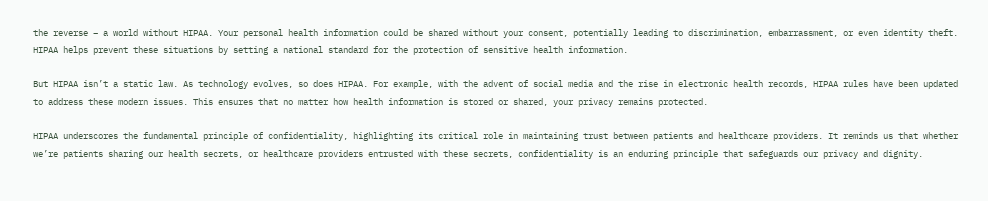the reverse – a world without HIPAA. Your personal health information could be shared without your consent, potentially leading to discrimination, embarrassment, or even identity theft. HIPAA helps prevent these situations by setting a national standard for the protection of sensitive health information.

But HIPAA isn’t a static law. As technology evolves, so does HIPAA. For example, with the advent of social media and the rise in electronic health records, HIPAA rules have been updated to address these modern issues. This ensures that no matter how health information is stored or shared, your privacy remains protected.

HIPAA underscores the fundamental principle of confidentiality, highlighting its critical role in maintaining trust between patients and healthcare providers. It reminds us that whether we’re patients sharing our health secrets, or healthcare providers entrusted with these secrets, confidentiality is an enduring principle that safeguards our privacy and dignity.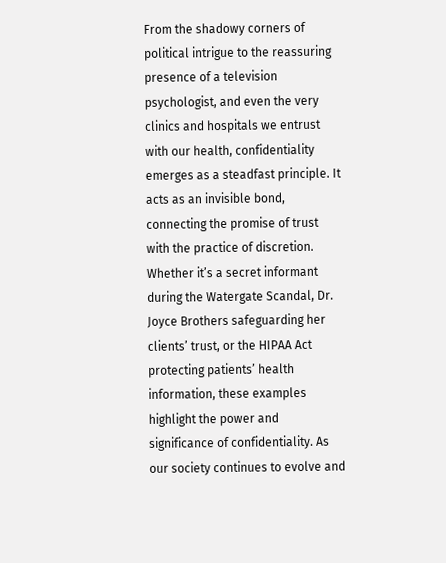From the shadowy corners of political intrigue to the reassuring presence of a television psychologist, and even the very clinics and hospitals we entrust with our health, confidentiality emerges as a steadfast principle. It acts as an invisible bond, connecting the promise of trust with the practice of discretion. Whether it’s a secret informant during the Watergate Scandal, Dr. Joyce Brothers safeguarding her clients’ trust, or the HIPAA Act protecting patients’ health information, these examples highlight the power and significance of confidentiality. As our society continues to evolve and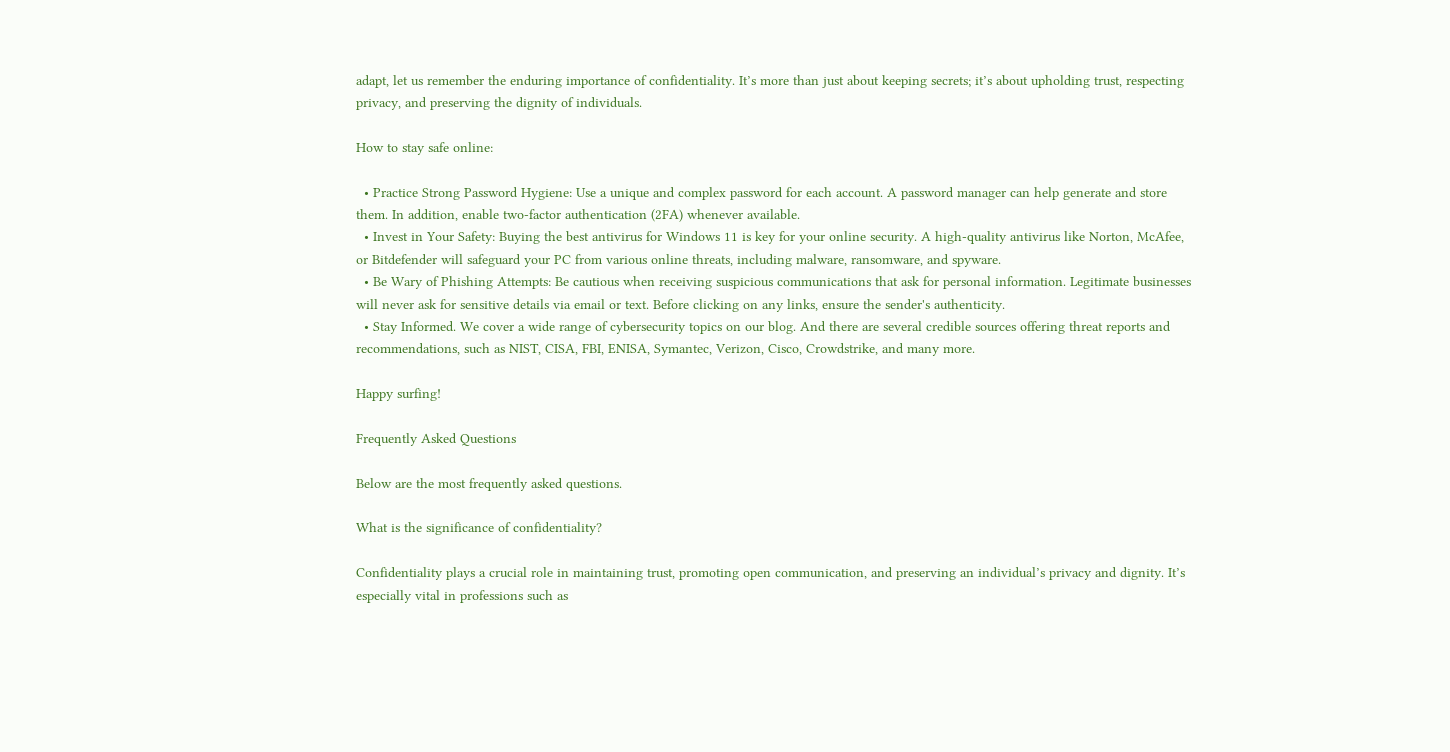adapt, let us remember the enduring importance of confidentiality. It’s more than just about keeping secrets; it’s about upholding trust, respecting privacy, and preserving the dignity of individuals.

How to stay safe online:

  • Practice Strong Password Hygiene: Use a unique and complex password for each account. A password manager can help generate and store them. In addition, enable two-factor authentication (2FA) whenever available.
  • Invest in Your Safety: Buying the best antivirus for Windows 11 is key for your online security. A high-quality antivirus like Norton, McAfee, or Bitdefender will safeguard your PC from various online threats, including malware, ransomware, and spyware.
  • Be Wary of Phishing Attempts: Be cautious when receiving suspicious communications that ask for personal information. Legitimate businesses will never ask for sensitive details via email or text. Before clicking on any links, ensure the sender's authenticity.
  • Stay Informed. We cover a wide range of cybersecurity topics on our blog. And there are several credible sources offering threat reports and recommendations, such as NIST, CISA, FBI, ENISA, Symantec, Verizon, Cisco, Crowdstrike, and many more.

Happy surfing!

Frequently Asked Questions

Below are the most frequently asked questions.

What is the significance of confidentiality?

Confidentiality plays a crucial role in maintaining trust, promoting open communication, and preserving an individual’s privacy and dignity. It’s especially vital in professions such as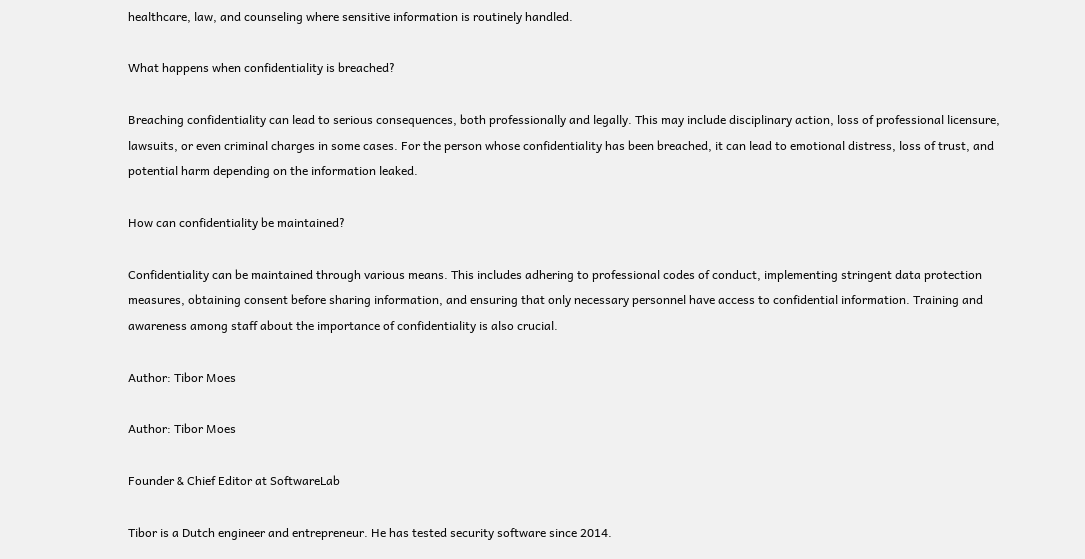healthcare, law, and counseling where sensitive information is routinely handled.

What happens when confidentiality is breached?

Breaching confidentiality can lead to serious consequences, both professionally and legally. This may include disciplinary action, loss of professional licensure, lawsuits, or even criminal charges in some cases. For the person whose confidentiality has been breached, it can lead to emotional distress, loss of trust, and potential harm depending on the information leaked.

How can confidentiality be maintained?

Confidentiality can be maintained through various means. This includes adhering to professional codes of conduct, implementing stringent data protection measures, obtaining consent before sharing information, and ensuring that only necessary personnel have access to confidential information. Training and awareness among staff about the importance of confidentiality is also crucial.

Author: Tibor Moes

Author: Tibor Moes

Founder & Chief Editor at SoftwareLab

Tibor is a Dutch engineer and entrepreneur. He has tested security software since 2014.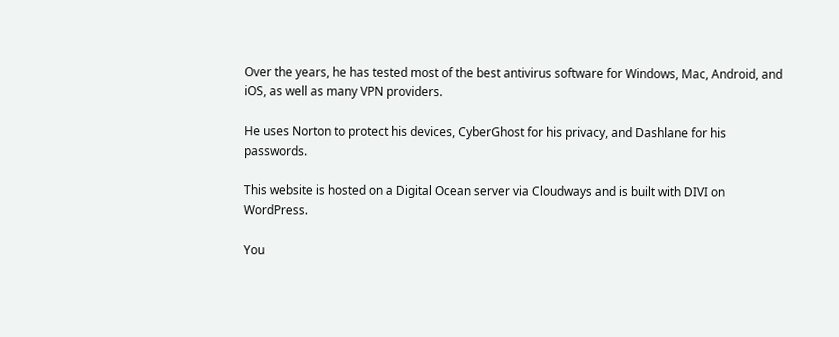Over the years, he has tested most of the best antivirus software for Windows, Mac, Android, and iOS, as well as many VPN providers.

He uses Norton to protect his devices, CyberGhost for his privacy, and Dashlane for his passwords.

This website is hosted on a Digital Ocean server via Cloudways and is built with DIVI on WordPress.

You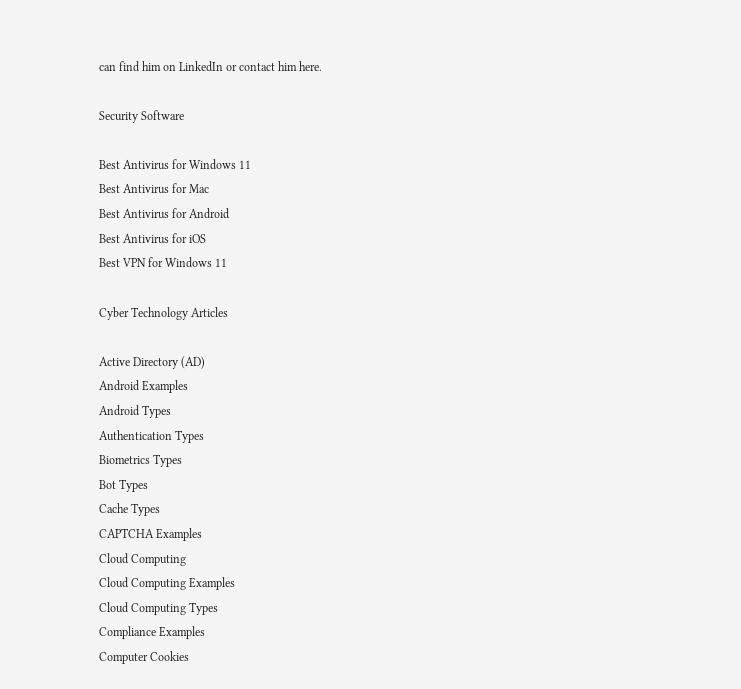can find him on LinkedIn or contact him here.

Security Software

Best Antivirus for Windows 11
Best Antivirus for Mac
Best Antivirus for Android
Best Antivirus for iOS
Best VPN for Windows 11

Cyber Technology Articles

Active Directory (AD)
Android Examples
Android Types
Authentication Types
Biometrics Types
Bot Types
Cache Types
CAPTCHA Examples
Cloud Computing
Cloud Computing Examples
Cloud Computing Types
Compliance Examples
Computer Cookies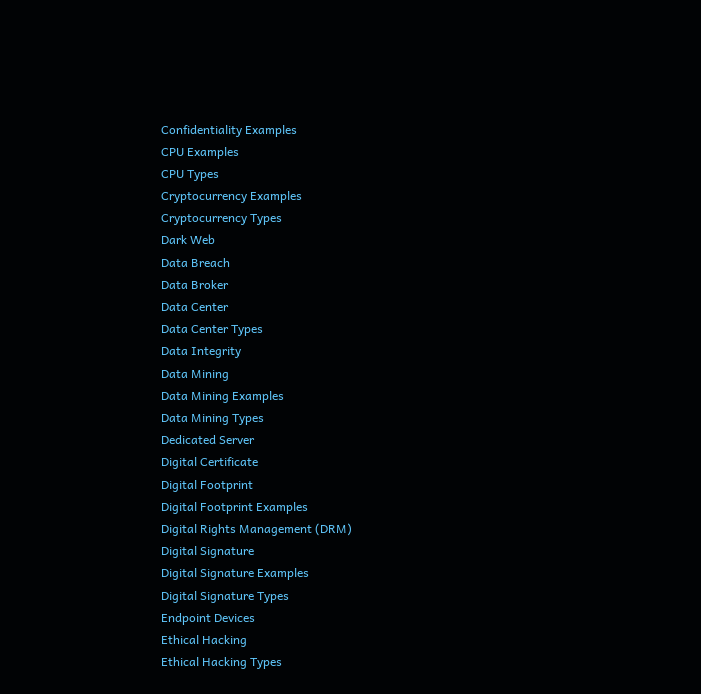Confidentiality Examples
CPU Examples
CPU Types
Cryptocurrency Examples
Cryptocurrency Types
Dark Web
Data Breach
Data Broker
Data Center
Data Center Types
Data Integrity
Data Mining
Data Mining Examples
Data Mining Types
Dedicated Server
Digital Certificate
Digital Footprint
Digital Footprint Examples
Digital Rights Management (DRM)
Digital Signature
Digital Signature Examples
Digital Signature Types
Endpoint Devices
Ethical Hacking
Ethical Hacking Types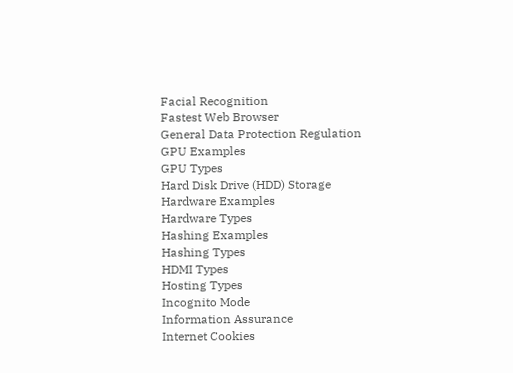Facial Recognition
Fastest Web Browser
General Data Protection Regulation
GPU Examples
GPU Types
Hard Disk Drive (HDD) Storage
Hardware Examples
Hardware Types
Hashing Examples
Hashing Types
HDMI Types
Hosting Types
Incognito Mode
Information Assurance
Internet Cookies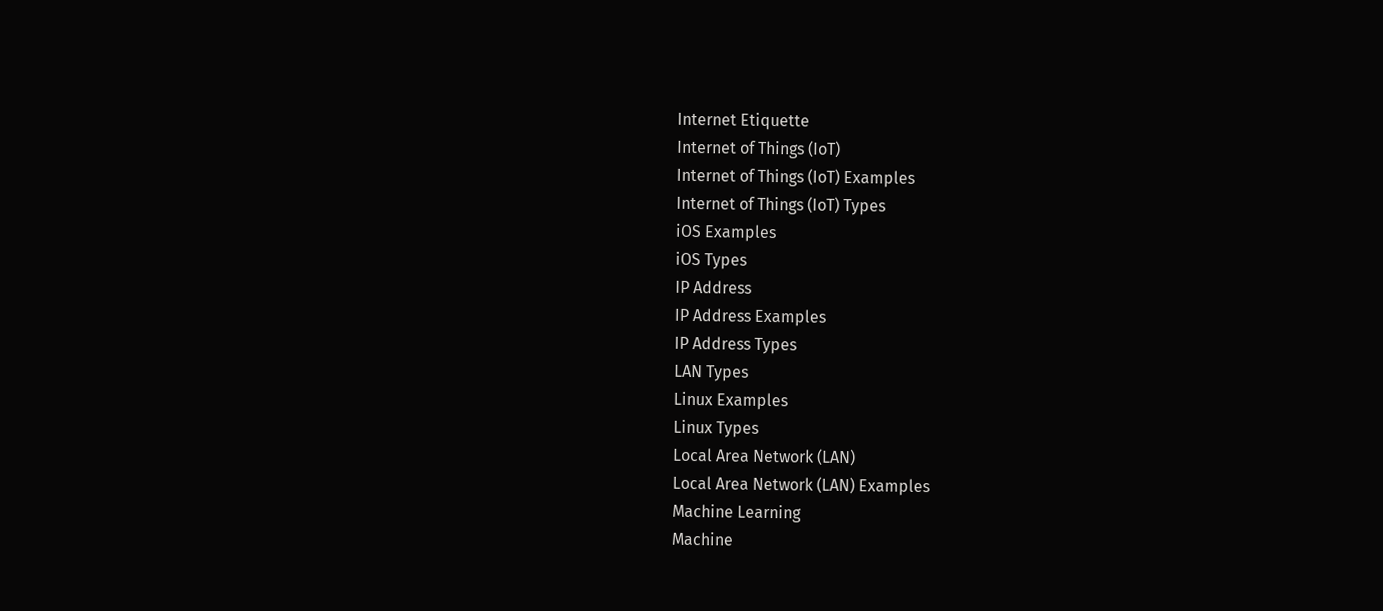Internet Etiquette
Internet of Things (IoT)
Internet of Things (IoT) Examples
Internet of Things (IoT) Types
iOS Examples
iOS Types
IP Address
IP Address Examples
IP Address Types
LAN Types
Linux Examples
Linux Types
Local Area Network (LAN)
Local Area Network (LAN) Examples
Machine Learning
Machine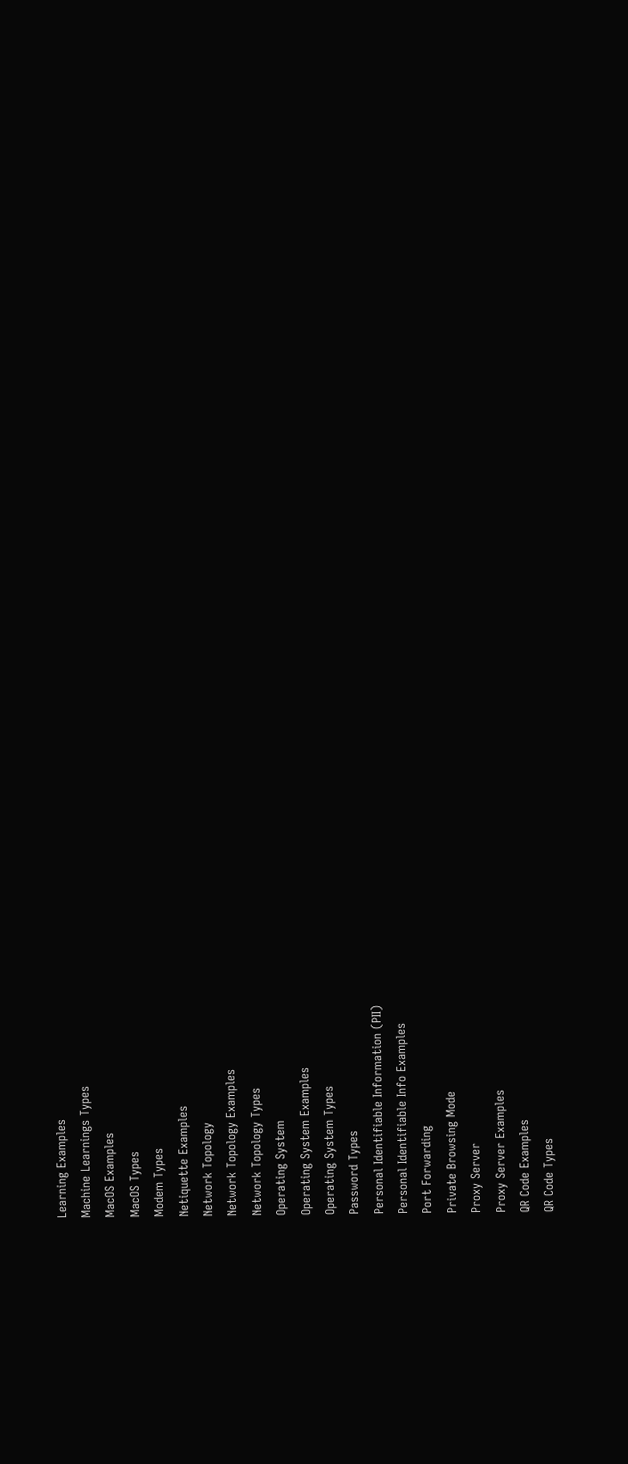Learning Examples
Machine Learnings Types
MacOS Examples
MacOS Types
Modem Types
Netiquette Examples
Network Topology
Network Topology Examples
Network Topology Types
Operating System
Operating System Examples
Operating System Types
Password Types
Personal Identifiable Information (PII)
Personal Identifiable Info Examples
Port Forwarding
Private Browsing Mode
Proxy Server
Proxy Server Examples
QR Code Examples
QR Code Types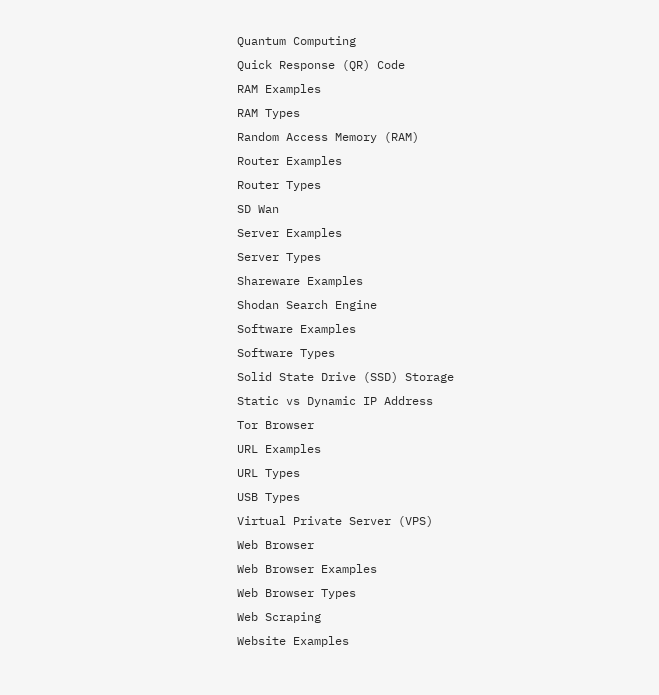Quantum Computing
Quick Response (QR) Code
RAM Examples
RAM Types
Random Access Memory (RAM)
Router Examples
Router Types
SD Wan
Server Examples
Server Types
Shareware Examples
Shodan Search Engine
Software Examples
Software Types
Solid State Drive (SSD) Storage
Static vs Dynamic IP Address
Tor Browser
URL Examples
URL Types
USB Types
Virtual Private Server (VPS)
Web Browser
Web Browser Examples
Web Browser Types
Web Scraping
Website Examples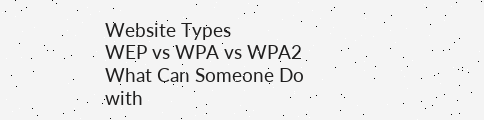Website Types
WEP vs WPA vs WPA2
What Can Someone Do with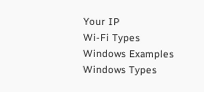Your IP
Wi-Fi Types
Windows Examples
Windows Types